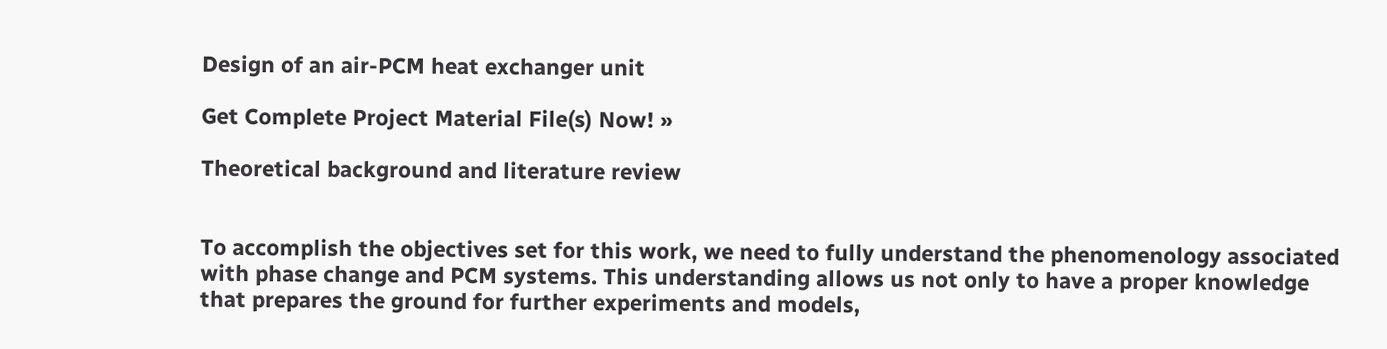Design of an air-PCM heat exchanger unit

Get Complete Project Material File(s) Now! »

Theoretical background and literature review


To accomplish the objectives set for this work, we need to fully understand the phenomenology associated with phase change and PCM systems. This understanding allows us not only to have a proper knowledge that prepares the ground for further experiments and models,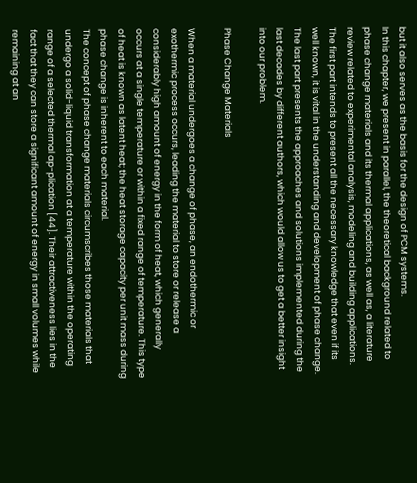but it also serves as the basis for the design of PCM systems.
In this chapter, we present in parallel, the theoretical background related to phase change materials and its thermal applications, as well as, a literature review related to experimental analysis, modeling and building applications. The first part intends to present all the necessary knowledge that even if its well known, it is vital in the understanding and development of phase change. The last part presents the approaches and solutions implemented during the last decades by different authors, which would allow us to get a better insight into our problem.

Phase Change Materials

When a material undergoes a change of phase, an endothermic or exothermic process occurs, leading the material to store or release a considerably high amount of energy in the form of heat, which generally occurs at a single temperature or within a fixed range of temperature. This type of heat is known as latent heat; the heat storage capacity per unit mass during phase change is inherent to each material.
The concept of phase change materials circumscribes those materials that undergo a solid-liquid transformation at a temperature within the operating range of a selected thermal ap-plication [44]. Their attractiveness lies in the fact that they can store a significant amount of energy in small volumes while remaining at an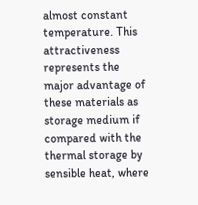almost constant temperature. This attractiveness represents the major advantage of these materials as storage medium if compared with the thermal storage by sensible heat, where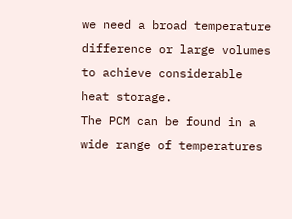we need a broad temperature difference or large volumes to achieve considerable heat storage.
The PCM can be found in a wide range of temperatures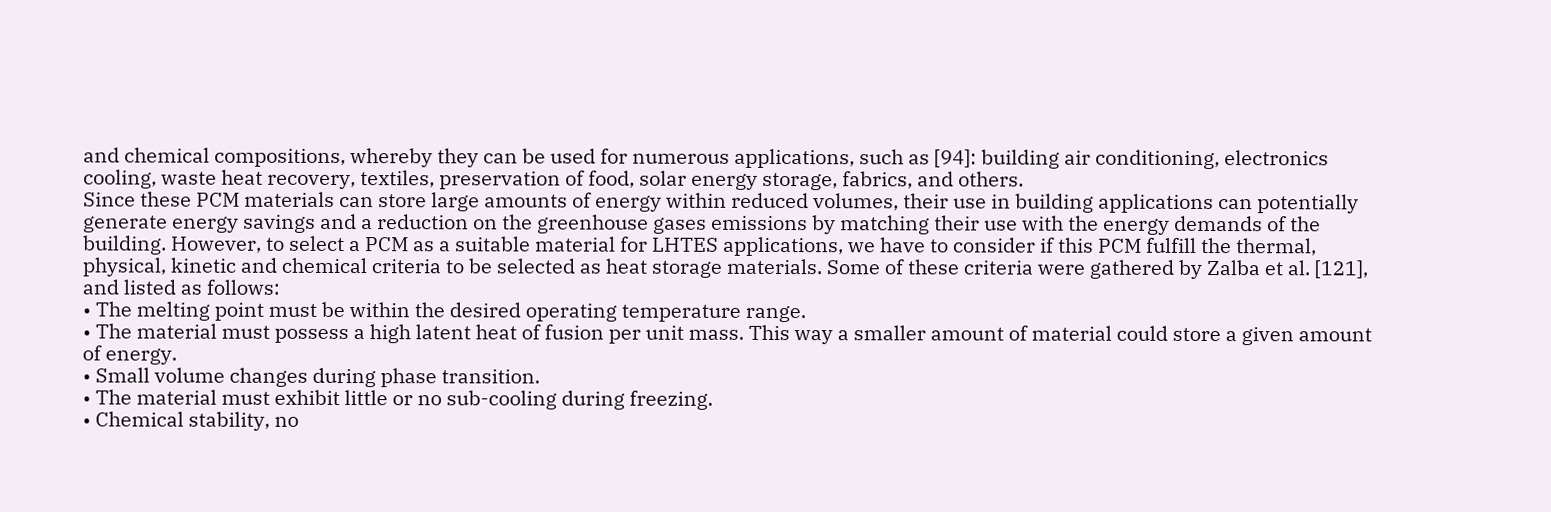and chemical compositions, whereby they can be used for numerous applications, such as [94]: building air conditioning, electronics cooling, waste heat recovery, textiles, preservation of food, solar energy storage, fabrics, and others.
Since these PCM materials can store large amounts of energy within reduced volumes, their use in building applications can potentially generate energy savings and a reduction on the greenhouse gases emissions by matching their use with the energy demands of the building. However, to select a PCM as a suitable material for LHTES applications, we have to consider if this PCM fulfill the thermal, physical, kinetic and chemical criteria to be selected as heat storage materials. Some of these criteria were gathered by Zalba et al. [121], and listed as follows:
• The melting point must be within the desired operating temperature range.
• The material must possess a high latent heat of fusion per unit mass. This way a smaller amount of material could store a given amount of energy.
• Small volume changes during phase transition.
• The material must exhibit little or no sub-cooling during freezing.
• Chemical stability, no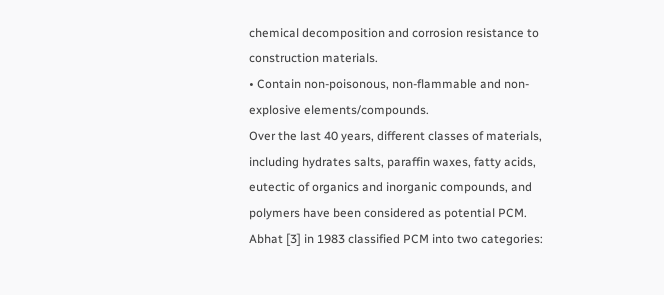chemical decomposition and corrosion resistance to construction materials.
• Contain non-poisonous, non-flammable and non-explosive elements/compounds.
Over the last 40 years, different classes of materials, including hydrates salts, paraffin waxes, fatty acids, eutectic of organics and inorganic compounds, and polymers have been considered as potential PCM. Abhat [3] in 1983 classified PCM into two categories: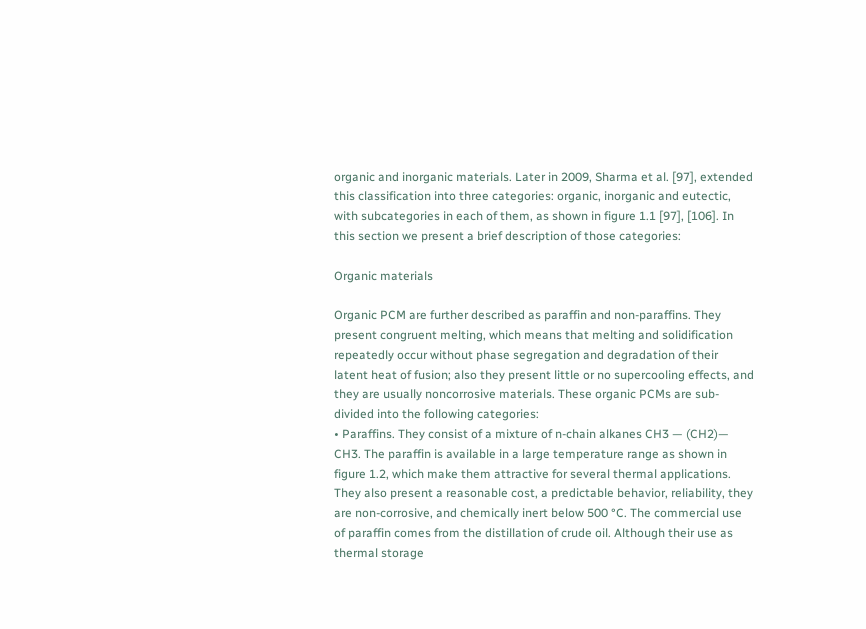organic and inorganic materials. Later in 2009, Sharma et al. [97], extended this classification into three categories: organic, inorganic and eutectic, with subcategories in each of them, as shown in figure 1.1 [97], [106]. In this section we present a brief description of those categories:

Organic materials

Organic PCM are further described as paraffin and non-paraffins. They present congruent melting, which means that melting and solidification repeatedly occur without phase segregation and degradation of their latent heat of fusion; also they present little or no supercooling effects, and they are usually noncorrosive materials. These organic PCMs are sub-divided into the following categories:
• Paraffins. They consist of a mixture of n-chain alkanes CH3 — (CH2)— CH3. The paraffin is available in a large temperature range as shown in figure 1.2, which make them attractive for several thermal applications. They also present a reasonable cost, a predictable behavior, reliability, they are non-corrosive, and chemically inert below 500 °C. The commercial use of paraffin comes from the distillation of crude oil. Although their use as thermal storage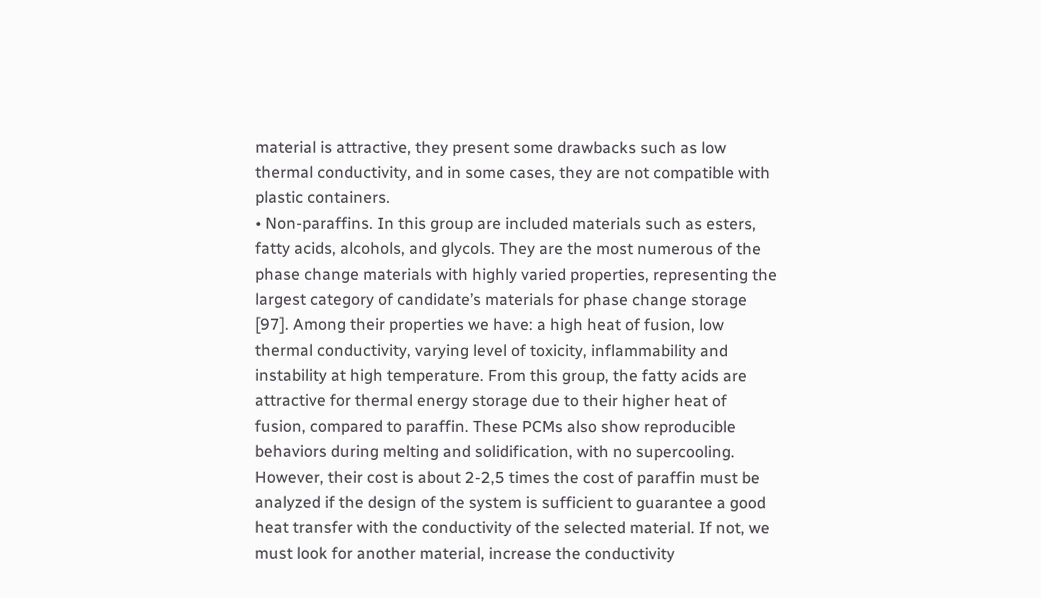material is attractive, they present some drawbacks such as low thermal conductivity, and in some cases, they are not compatible with plastic containers.
• Non-paraffins. In this group are included materials such as esters, fatty acids, alcohols, and glycols. They are the most numerous of the phase change materials with highly varied properties, representing the largest category of candidate’s materials for phase change storage [97]. Among their properties we have: a high heat of fusion, low thermal conductivity, varying level of toxicity, inflammability and instability at high temperature. From this group, the fatty acids are attractive for thermal energy storage due to their higher heat of fusion, compared to paraffin. These PCMs also show reproducible behaviors during melting and solidification, with no supercooling. However, their cost is about 2-2,5 times the cost of paraffin must be analyzed if the design of the system is sufficient to guarantee a good heat transfer with the conductivity of the selected material. If not, we must look for another material, increase the conductivity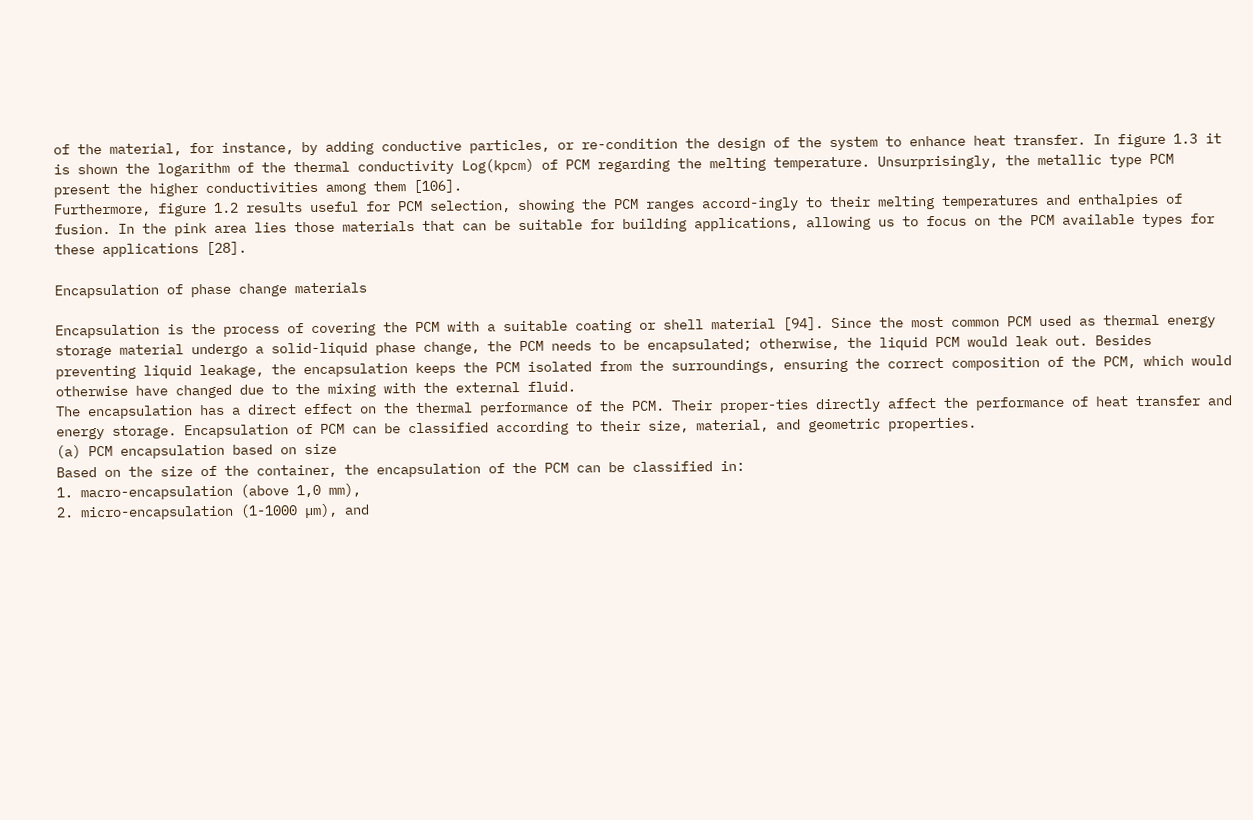of the material, for instance, by adding conductive particles, or re-condition the design of the system to enhance heat transfer. In figure 1.3 it is shown the logarithm of the thermal conductivity Log(kpcm) of PCM regarding the melting temperature. Unsurprisingly, the metallic type PCM present the higher conductivities among them [106].
Furthermore, figure 1.2 results useful for PCM selection, showing the PCM ranges accord-ingly to their melting temperatures and enthalpies of fusion. In the pink area lies those materials that can be suitable for building applications, allowing us to focus on the PCM available types for these applications [28].

Encapsulation of phase change materials

Encapsulation is the process of covering the PCM with a suitable coating or shell material [94]. Since the most common PCM used as thermal energy storage material undergo a solid-liquid phase change, the PCM needs to be encapsulated; otherwise, the liquid PCM would leak out. Besides preventing liquid leakage, the encapsulation keeps the PCM isolated from the surroundings, ensuring the correct composition of the PCM, which would otherwise have changed due to the mixing with the external fluid.
The encapsulation has a direct effect on the thermal performance of the PCM. Their proper-ties directly affect the performance of heat transfer and energy storage. Encapsulation of PCM can be classified according to their size, material, and geometric properties.
(a) PCM encapsulation based on size
Based on the size of the container, the encapsulation of the PCM can be classified in:
1. macro-encapsulation (above 1,0 mm),
2. micro-encapsulation (1-1000 µm), and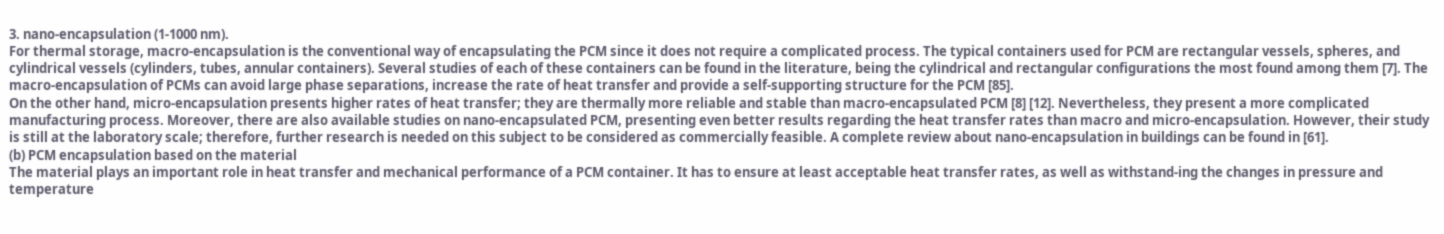3. nano-encapsulation (1-1000 nm).
For thermal storage, macro-encapsulation is the conventional way of encapsulating the PCM since it does not require a complicated process. The typical containers used for PCM are rectangular vessels, spheres, and cylindrical vessels (cylinders, tubes, annular containers). Several studies of each of these containers can be found in the literature, being the cylindrical and rectangular configurations the most found among them [7]. The macro-encapsulation of PCMs can avoid large phase separations, increase the rate of heat transfer and provide a self-supporting structure for the PCM [85].
On the other hand, micro-encapsulation presents higher rates of heat transfer; they are thermally more reliable and stable than macro-encapsulated PCM [8] [12]. Nevertheless, they present a more complicated manufacturing process. Moreover, there are also available studies on nano-encapsulated PCM, presenting even better results regarding the heat transfer rates than macro and micro-encapsulation. However, their study is still at the laboratory scale; therefore, further research is needed on this subject to be considered as commercially feasible. A complete review about nano-encapsulation in buildings can be found in [61].
(b) PCM encapsulation based on the material
The material plays an important role in heat transfer and mechanical performance of a PCM container. It has to ensure at least acceptable heat transfer rates, as well as withstand-ing the changes in pressure and temperature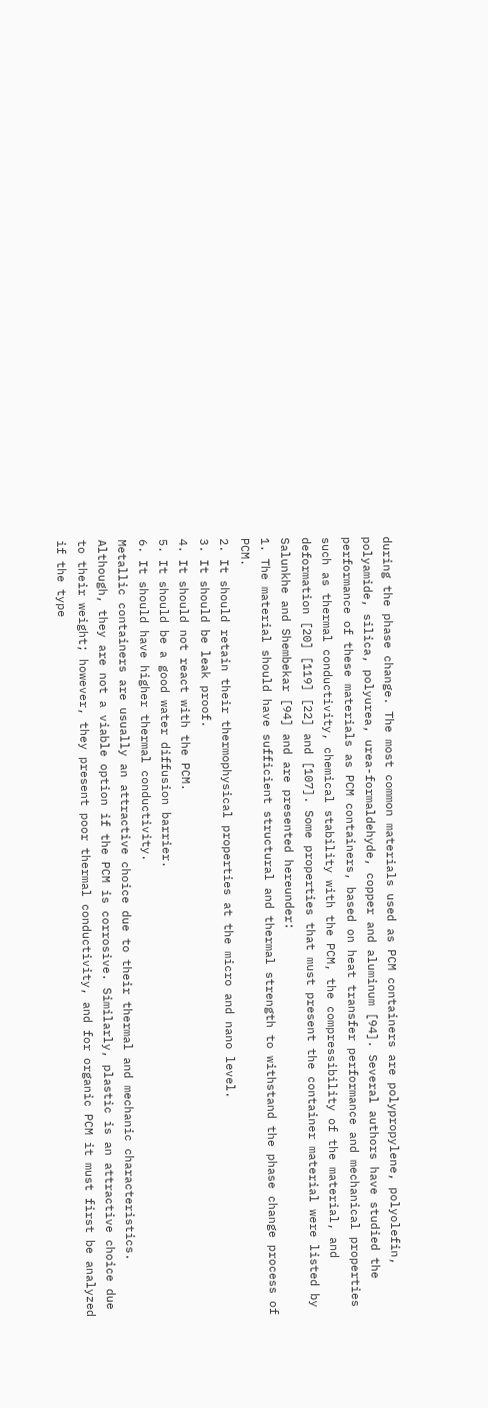during the phase change. The most common materials used as PCM containers are polypropylene, polyolefin, polyamide, silica, polyurea, urea-formaldehyde, copper and aluminum [94]. Several authors have studied the performance of these materials as PCM containers, based on heat transfer performance and mechanical properties such as thermal conductivity, chemical stability with the PCM, the compressibility of the material, and deformation [20] [119] [22] and [107]. Some properties that must present the container material were listed by Salunkhe and Shembekar [94] and are presented hereunder:
1. The material should have sufficient structural and thermal strength to withstand the phase change process of PCM.
2. It should retain their thermophysical properties at the micro and nano level.
3. It should be leak proof.
4. It should not react with the PCM.
5. It should be a good water diffusion barrier.
6. It should have higher thermal conductivity.
Metallic containers are usually an attractive choice due to their thermal and mechanic characteristics. Although, they are not a viable option if the PCM is corrosive. Similarly, plastic is an attractive choice due to their weight; however, they present poor thermal conductivity, and for organic PCM it must first be analyzed if the type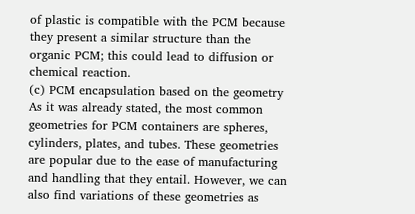of plastic is compatible with the PCM because they present a similar structure than the organic PCM; this could lead to diffusion or chemical reaction.
(c) PCM encapsulation based on the geometry
As it was already stated, the most common geometries for PCM containers are spheres, cylinders, plates, and tubes. These geometries are popular due to the ease of manufacturing and handling that they entail. However, we can also find variations of these geometries as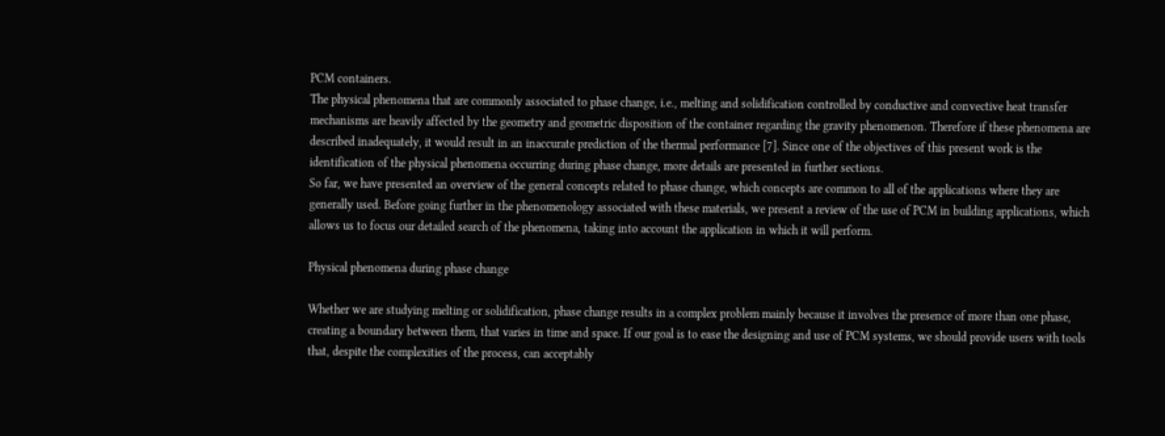PCM containers.
The physical phenomena that are commonly associated to phase change, i.e., melting and solidification controlled by conductive and convective heat transfer mechanisms are heavily affected by the geometry and geometric disposition of the container regarding the gravity phenomenon. Therefore if these phenomena are described inadequately, it would result in an inaccurate prediction of the thermal performance [7]. Since one of the objectives of this present work is the identification of the physical phenomena occurring during phase change, more details are presented in further sections.
So far, we have presented an overview of the general concepts related to phase change, which concepts are common to all of the applications where they are generally used. Before going further in the phenomenology associated with these materials, we present a review of the use of PCM in building applications, which allows us to focus our detailed search of the phenomena, taking into account the application in which it will perform.

Physical phenomena during phase change

Whether we are studying melting or solidification, phase change results in a complex problem mainly because it involves the presence of more than one phase, creating a boundary between them, that varies in time and space. If our goal is to ease the designing and use of PCM systems, we should provide users with tools that, despite the complexities of the process, can acceptably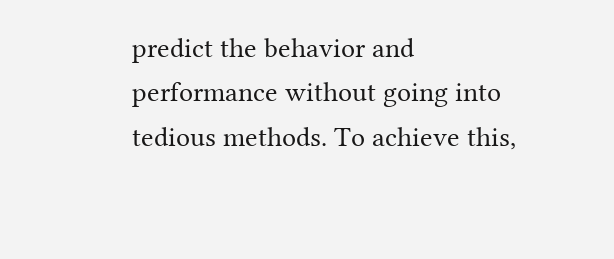predict the behavior and performance without going into tedious methods. To achieve this,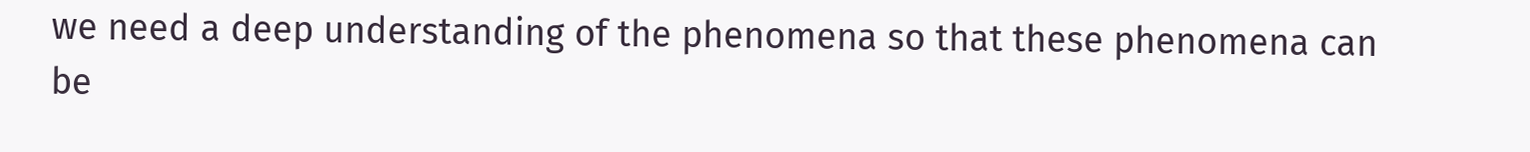we need a deep understanding of the phenomena so that these phenomena can be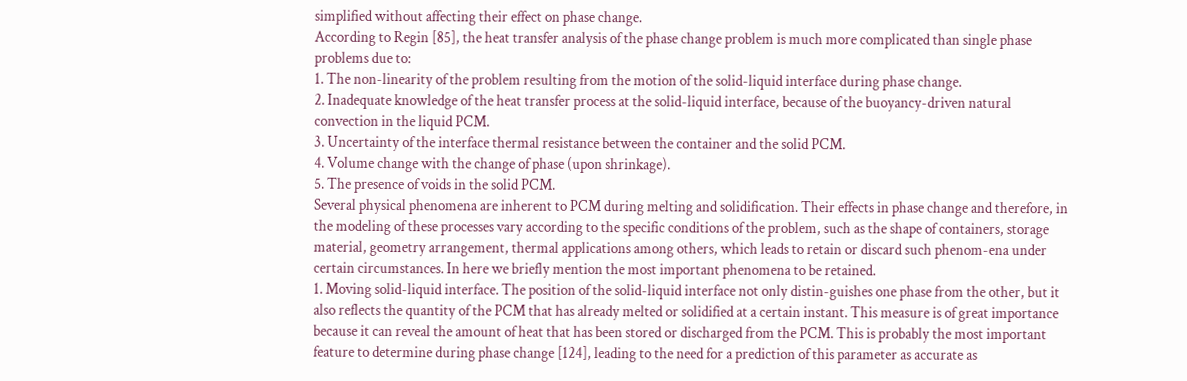simplified without affecting their effect on phase change.
According to Regin [85], the heat transfer analysis of the phase change problem is much more complicated than single phase problems due to:
1. The non-linearity of the problem resulting from the motion of the solid-liquid interface during phase change.
2. Inadequate knowledge of the heat transfer process at the solid-liquid interface, because of the buoyancy-driven natural convection in the liquid PCM.
3. Uncertainty of the interface thermal resistance between the container and the solid PCM.
4. Volume change with the change of phase (upon shrinkage).
5. The presence of voids in the solid PCM.
Several physical phenomena are inherent to PCM during melting and solidification. Their effects in phase change and therefore, in the modeling of these processes vary according to the specific conditions of the problem, such as the shape of containers, storage material, geometry arrangement, thermal applications among others, which leads to retain or discard such phenom-ena under certain circumstances. In here we briefly mention the most important phenomena to be retained.
1. Moving solid-liquid interface. The position of the solid-liquid interface not only distin-guishes one phase from the other, but it also reflects the quantity of the PCM that has already melted or solidified at a certain instant. This measure is of great importance because it can reveal the amount of heat that has been stored or discharged from the PCM. This is probably the most important feature to determine during phase change [124], leading to the need for a prediction of this parameter as accurate as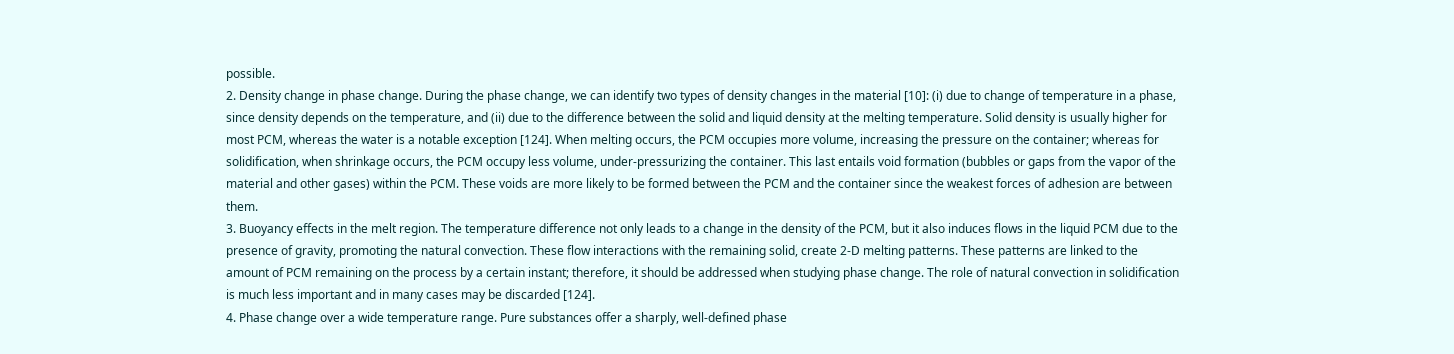possible.
2. Density change in phase change. During the phase change, we can identify two types of density changes in the material [10]: (i) due to change of temperature in a phase, since density depends on the temperature, and (ii) due to the difference between the solid and liquid density at the melting temperature. Solid density is usually higher for most PCM, whereas the water is a notable exception [124]. When melting occurs, the PCM occupies more volume, increasing the pressure on the container; whereas for solidification, when shrinkage occurs, the PCM occupy less volume, under-pressurizing the container. This last entails void formation (bubbles or gaps from the vapor of the material and other gases) within the PCM. These voids are more likely to be formed between the PCM and the container since the weakest forces of adhesion are between them.
3. Buoyancy effects in the melt region. The temperature difference not only leads to a change in the density of the PCM, but it also induces flows in the liquid PCM due to the presence of gravity, promoting the natural convection. These flow interactions with the remaining solid, create 2-D melting patterns. These patterns are linked to the amount of PCM remaining on the process by a certain instant; therefore, it should be addressed when studying phase change. The role of natural convection in solidification is much less important and in many cases may be discarded [124].
4. Phase change over a wide temperature range. Pure substances offer a sharply, well-defined phase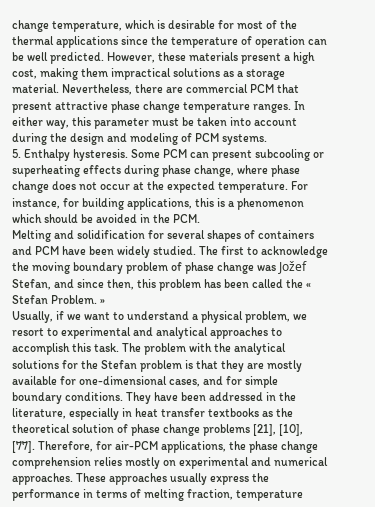change temperature, which is desirable for most of the thermal applications since the temperature of operation can be well predicted. However, these materials present a high cost, making them impractical solutions as a storage material. Nevertheless, there are commercial PCM that present attractive phase change temperature ranges. In either way, this parameter must be taken into account during the design and modeling of PCM systems.
5. Enthalpy hysteresis. Some PCM can present subcooling or superheating effects during phase change, where phase change does not occur at the expected temperature. For instance, for building applications, this is a phenomenon which should be avoided in the PCM.
Melting and solidification for several shapes of containers and PCM have been widely studied. The first to acknowledge the moving boundary problem of phase change was Jožef Stefan, and since then, this problem has been called the « Stefan Problem. »
Usually, if we want to understand a physical problem, we resort to experimental and analytical approaches to accomplish this task. The problem with the analytical solutions for the Stefan problem is that they are mostly available for one-dimensional cases, and for simple boundary conditions. They have been addressed in the literature, especially in heat transfer textbooks as the theoretical solution of phase change problems [21], [10], [77]. Therefore, for air-PCM applications, the phase change comprehension relies mostly on experimental and numerical approaches. These approaches usually express the performance in terms of melting fraction, temperature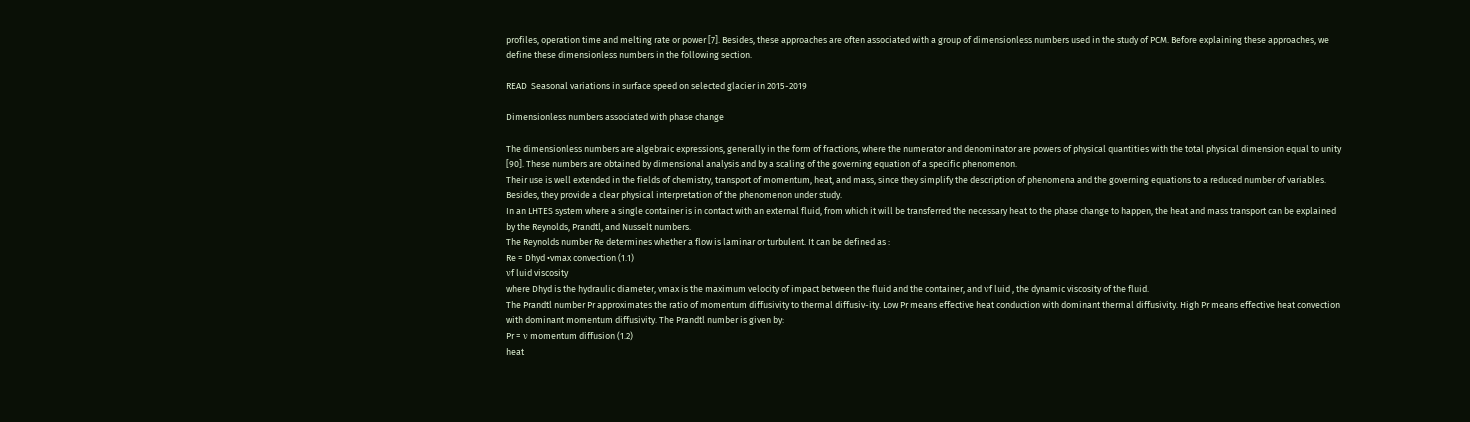profiles, operation time and melting rate or power [7]. Besides, these approaches are often associated with a group of dimensionless numbers used in the study of PCM. Before explaining these approaches, we define these dimensionless numbers in the following section.

READ  Seasonal variations in surface speed on selected glacier in 2015-2019

Dimensionless numbers associated with phase change

The dimensionless numbers are algebraic expressions, generally in the form of fractions, where the numerator and denominator are powers of physical quantities with the total physical dimension equal to unity [90]. These numbers are obtained by dimensional analysis and by a scaling of the governing equation of a specific phenomenon.
Their use is well extended in the fields of chemistry, transport of momentum, heat, and mass, since they simplify the description of phenomena and the governing equations to a reduced number of variables. Besides, they provide a clear physical interpretation of the phenomenon under study.
In an LHTES system where a single container is in contact with an external fluid, from which it will be transferred the necessary heat to the phase change to happen, the heat and mass transport can be explained by the Reynolds, Prandtl, and Nusselt numbers.
The Reynolds number Re determines whether a flow is laminar or turbulent. It can be defined as :
Re = Dhyd •vmax convection (1.1)
νf luid viscosity
where Dhyd is the hydraulic diameter, vmax is the maximum velocity of impact between the fluid and the container, and νf luid , the dynamic viscosity of the fluid.
The Prandtl number Pr approximates the ratio of momentum diffusivity to thermal diffusiv-ity. Low Pr means effective heat conduction with dominant thermal diffusivity. High Pr means effective heat convection with dominant momentum diffusivity. The Prandtl number is given by:
Pr = ν momentum diffusion (1.2)
heat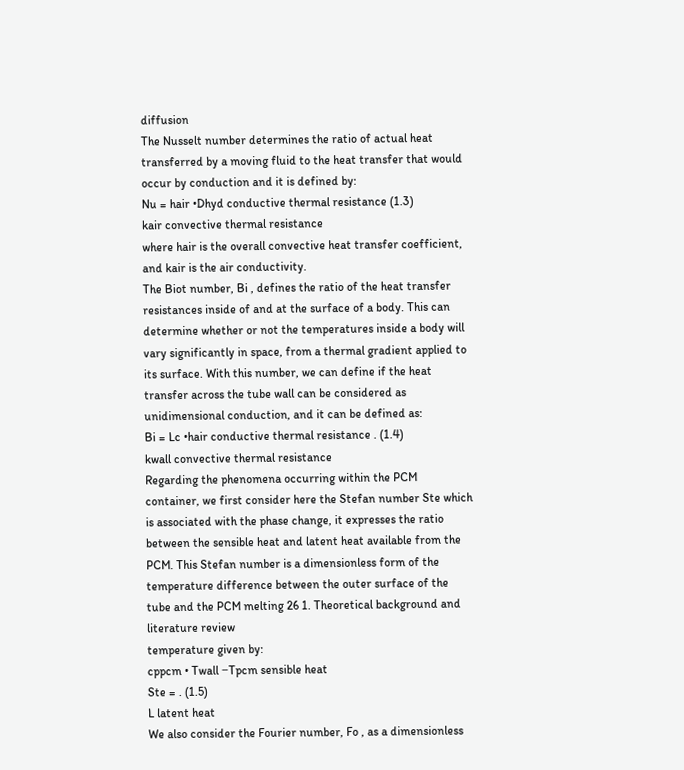diffusion
The Nusselt number determines the ratio of actual heat transferred by a moving fluid to the heat transfer that would occur by conduction and it is defined by:
Nu = hair •Dhyd conductive thermal resistance (1.3)
kair convective thermal resistance
where hair is the overall convective heat transfer coefficient, and kair is the air conductivity.
The Biot number, Bi , defines the ratio of the heat transfer resistances inside of and at the surface of a body. This can determine whether or not the temperatures inside a body will vary significantly in space, from a thermal gradient applied to its surface. With this number, we can define if the heat transfer across the tube wall can be considered as unidimensional conduction, and it can be defined as:
Bi = Lc •hair conductive thermal resistance . (1.4)
kwall convective thermal resistance
Regarding the phenomena occurring within the PCM container, we first consider here the Stefan number Ste which is associated with the phase change, it expresses the ratio between the sensible heat and latent heat available from the PCM. This Stefan number is a dimensionless form of the temperature difference between the outer surface of the tube and the PCM melting 26 1. Theoretical background and literature review
temperature given by:
cppcm • Twall −Tpcm sensible heat
Ste = . (1.5)
L latent heat
We also consider the Fourier number, Fo , as a dimensionless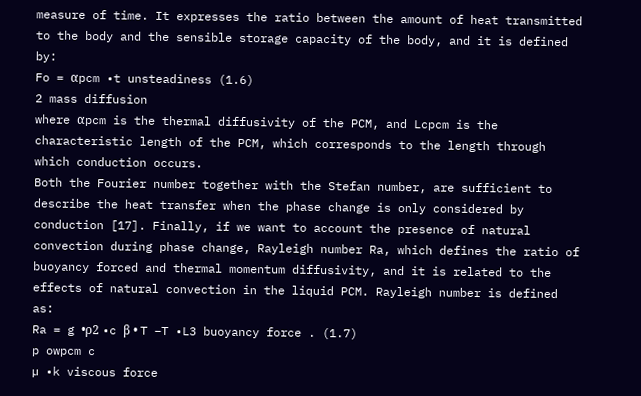measure of time. It expresses the ratio between the amount of heat transmitted to the body and the sensible storage capacity of the body, and it is defined by:
Fo = αpcm •t unsteadiness (1.6)
2 mass diffusion
where αpcm is the thermal diffusivity of the PCM, and Lcpcm is the characteristic length of the PCM, which corresponds to the length through which conduction occurs.
Both the Fourier number together with the Stefan number, are sufficient to describe the heat transfer when the phase change is only considered by conduction [17]. Finally, if we want to account the presence of natural convection during phase change, Rayleigh number Ra, which defines the ratio of buoyancy forced and thermal momentum diffusivity, and it is related to the effects of natural convection in the liquid PCM. Rayleigh number is defined as:
Ra = g •ρ2 •c β • T −T •L3 buoyancy force . (1.7)
p owpcm c
µ •k viscous force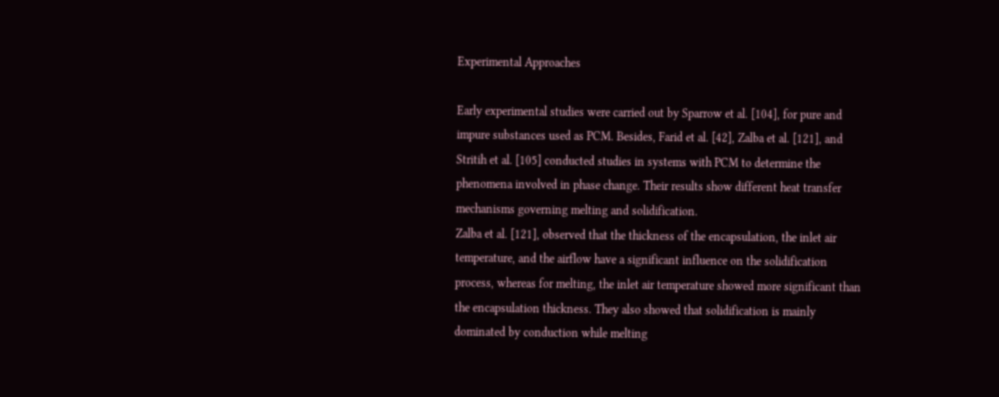Experimental Approaches

Early experimental studies were carried out by Sparrow et al. [104], for pure and impure substances used as PCM. Besides, Farid et al. [42], Zalba et al. [121], and Stritih et al. [105] conducted studies in systems with PCM to determine the phenomena involved in phase change. Their results show different heat transfer mechanisms governing melting and solidification.
Zalba et al. [121], observed that the thickness of the encapsulation, the inlet air temperature, and the airflow have a significant influence on the solidification process, whereas for melting, the inlet air temperature showed more significant than the encapsulation thickness. They also showed that solidification is mainly dominated by conduction while melting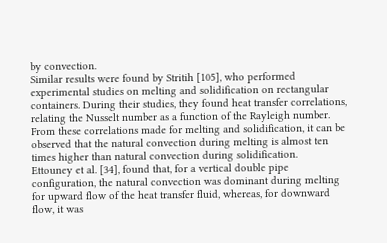by convection.
Similar results were found by Stritih [105], who performed experimental studies on melting and solidification on rectangular containers. During their studies, they found heat transfer correlations, relating the Nusselt number as a function of the Rayleigh number. From these correlations made for melting and solidification, it can be observed that the natural convection during melting is almost ten times higher than natural convection during solidification.
Ettouney et al. [34], found that, for a vertical double pipe configuration, the natural convection was dominant during melting for upward flow of the heat transfer fluid, whereas, for downward flow, it was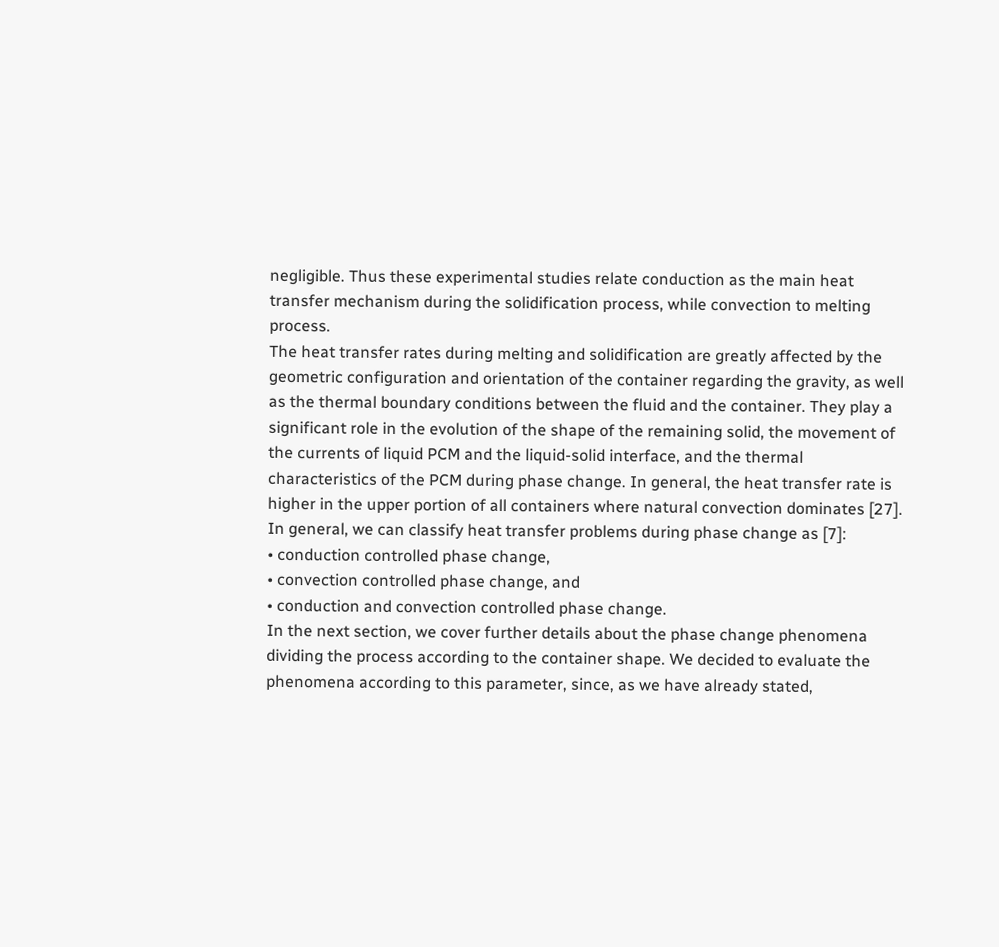negligible. Thus these experimental studies relate conduction as the main heat transfer mechanism during the solidification process, while convection to melting process.
The heat transfer rates during melting and solidification are greatly affected by the geometric configuration and orientation of the container regarding the gravity, as well as the thermal boundary conditions between the fluid and the container. They play a significant role in the evolution of the shape of the remaining solid, the movement of the currents of liquid PCM and the liquid-solid interface, and the thermal characteristics of the PCM during phase change. In general, the heat transfer rate is higher in the upper portion of all containers where natural convection dominates [27].
In general, we can classify heat transfer problems during phase change as [7]:
• conduction controlled phase change,
• convection controlled phase change, and
• conduction and convection controlled phase change.
In the next section, we cover further details about the phase change phenomena dividing the process according to the container shape. We decided to evaluate the phenomena according to this parameter, since, as we have already stated,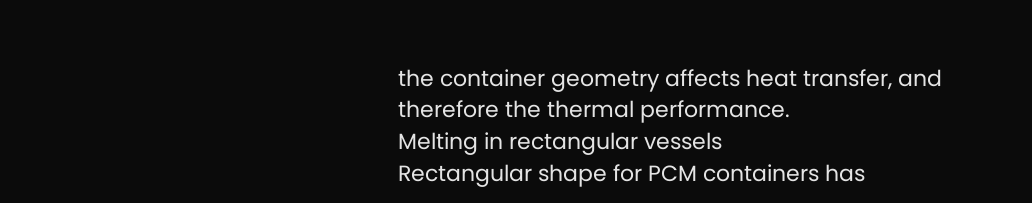the container geometry affects heat transfer, and therefore the thermal performance.
Melting in rectangular vessels
Rectangular shape for PCM containers has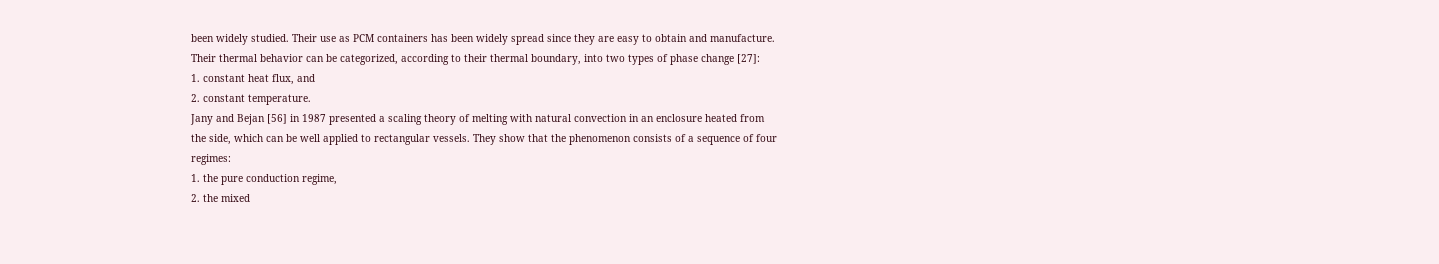been widely studied. Their use as PCM containers has been widely spread since they are easy to obtain and manufacture. Their thermal behavior can be categorized, according to their thermal boundary, into two types of phase change [27]:
1. constant heat flux, and
2. constant temperature.
Jany and Bejan [56] in 1987 presented a scaling theory of melting with natural convection in an enclosure heated from the side, which can be well applied to rectangular vessels. They show that the phenomenon consists of a sequence of four regimes:
1. the pure conduction regime,
2. the mixed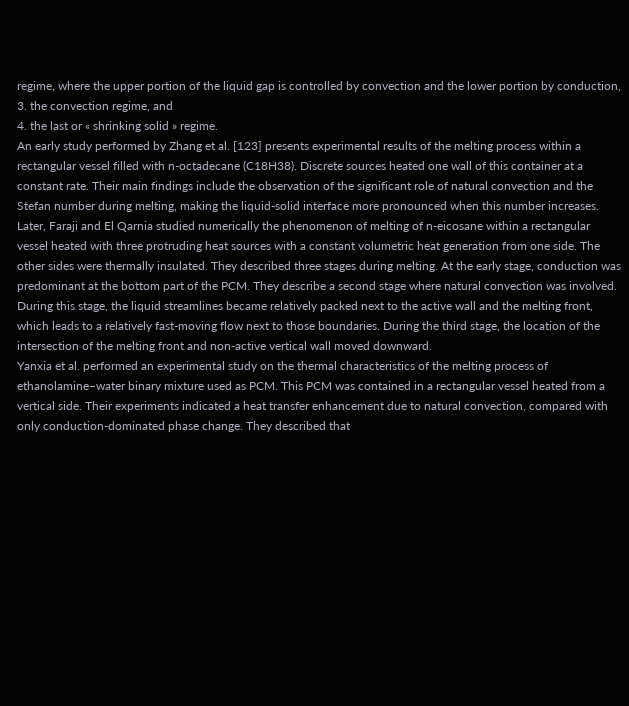regime, where the upper portion of the liquid gap is controlled by convection and the lower portion by conduction,
3. the convection regime, and
4. the last or « shrinking solid » regime.
An early study performed by Zhang et al. [123] presents experimental results of the melting process within a rectangular vessel filled with n-octadecane (C18H38). Discrete sources heated one wall of this container at a constant rate. Their main findings include the observation of the significant role of natural convection and the Stefan number during melting, making the liquid-solid interface more pronounced when this number increases.
Later, Faraji and El Qarnia studied numerically the phenomenon of melting of n-eicosane within a rectangular vessel heated with three protruding heat sources with a constant volumetric heat generation from one side. The other sides were thermally insulated. They described three stages during melting. At the early stage, conduction was predominant at the bottom part of the PCM. They describe a second stage where natural convection was involved. During this stage, the liquid streamlines became relatively packed next to the active wall and the melting front, which leads to a relatively fast-moving flow next to those boundaries. During the third stage, the location of the intersection of the melting front and non-active vertical wall moved downward.
Yanxia et al. performed an experimental study on the thermal characteristics of the melting process of ethanolamine–water binary mixture used as PCM. This PCM was contained in a rectangular vessel heated from a vertical side. Their experiments indicated a heat transfer enhancement due to natural convection, compared with only conduction-dominated phase change. They described that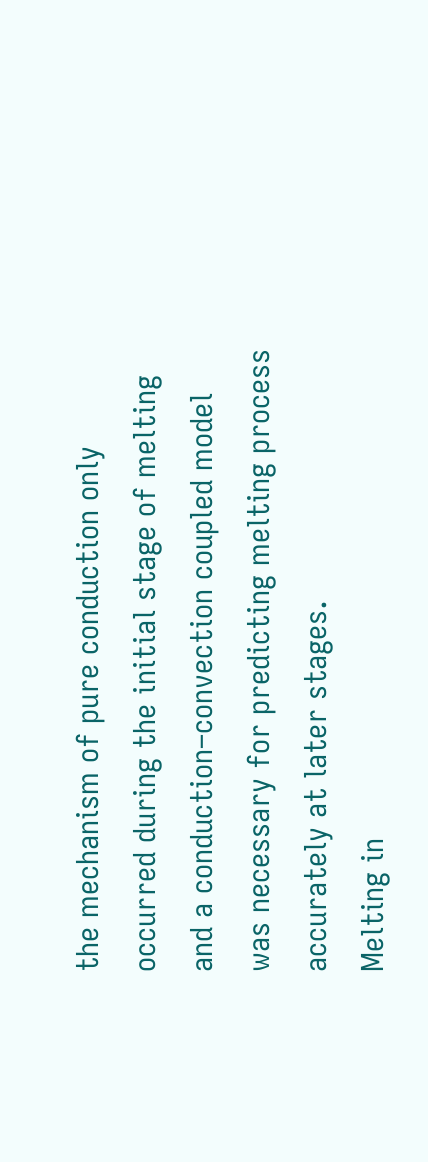the mechanism of pure conduction only occurred during the initial stage of melting and a conduction–convection coupled model was necessary for predicting melting process accurately at later stages.
Melting in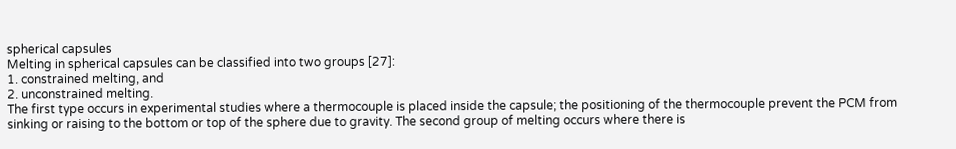spherical capsules
Melting in spherical capsules can be classified into two groups [27]:
1. constrained melting, and
2. unconstrained melting.
The first type occurs in experimental studies where a thermocouple is placed inside the capsule; the positioning of the thermocouple prevent the PCM from sinking or raising to the bottom or top of the sphere due to gravity. The second group of melting occurs where there is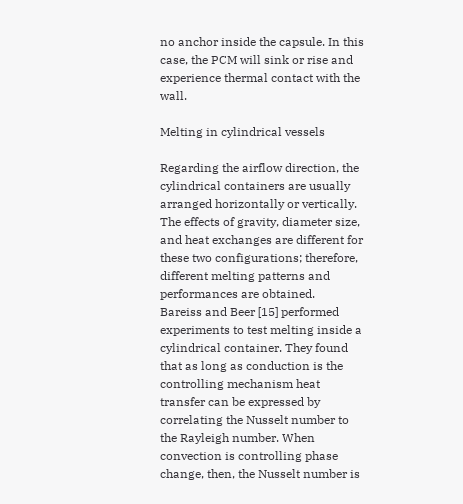no anchor inside the capsule. In this case, the PCM will sink or rise and experience thermal contact with the wall.

Melting in cylindrical vessels

Regarding the airflow direction, the cylindrical containers are usually arranged horizontally or vertically. The effects of gravity, diameter size, and heat exchanges are different for these two configurations; therefore, different melting patterns and performances are obtained.
Bareiss and Beer [15] performed experiments to test melting inside a cylindrical container. They found that as long as conduction is the controlling mechanism heat transfer can be expressed by correlating the Nusselt number to the Rayleigh number. When convection is controlling phase change, then, the Nusselt number is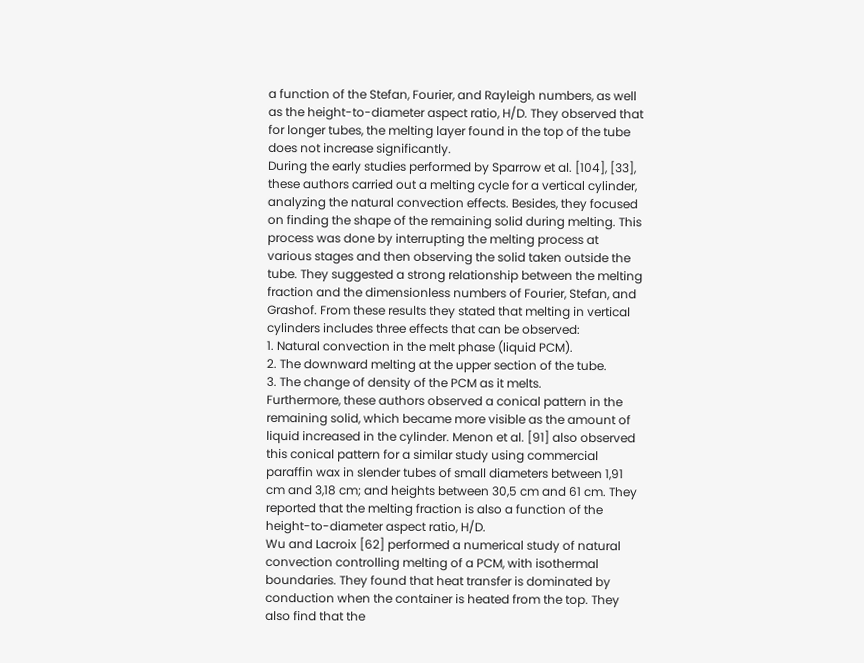a function of the Stefan, Fourier, and Rayleigh numbers, as well as the height-to-diameter aspect ratio, H/D. They observed that for longer tubes, the melting layer found in the top of the tube does not increase significantly.
During the early studies performed by Sparrow et al. [104], [33], these authors carried out a melting cycle for a vertical cylinder, analyzing the natural convection effects. Besides, they focused on finding the shape of the remaining solid during melting. This process was done by interrupting the melting process at various stages and then observing the solid taken outside the tube. They suggested a strong relationship between the melting fraction and the dimensionless numbers of Fourier, Stefan, and Grashof. From these results they stated that melting in vertical cylinders includes three effects that can be observed:
1. Natural convection in the melt phase (liquid PCM).
2. The downward melting at the upper section of the tube.
3. The change of density of the PCM as it melts.
Furthermore, these authors observed a conical pattern in the remaining solid, which became more visible as the amount of liquid increased in the cylinder. Menon et al. [91] also observed this conical pattern for a similar study using commercial paraffin wax in slender tubes of small diameters between 1,91 cm and 3,18 cm; and heights between 30,5 cm and 61 cm. They reported that the melting fraction is also a function of the height-to-diameter aspect ratio, H/D.
Wu and Lacroix [62] performed a numerical study of natural convection controlling melting of a PCM, with isothermal boundaries. They found that heat transfer is dominated by conduction when the container is heated from the top. They also find that the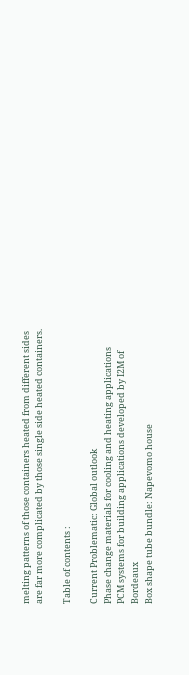melting patterns of those containers heated from different sides are far more complicated by those single side heated containers.

Table of contents :

Current Problematic: Global outlook
Phase change materials for cooling and heating applications
PCM systems for building applications developed by I2M of Bordeaux
Box shape tube bundle: Napevomo house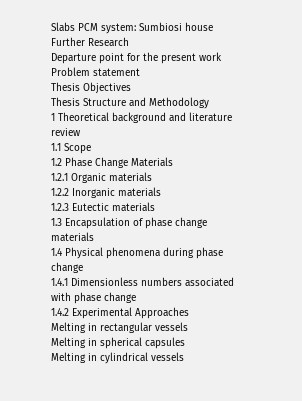Slabs PCM system: Sumbiosi house
Further Research
Departure point for the present work
Problem statement
Thesis Objectives
Thesis Structure and Methodology
1 Theoretical background and literature review
1.1 Scope
1.2 Phase Change Materials
1.2.1 Organic materials
1.2.2 Inorganic materials
1.2.3 Eutectic materials
1.3 Encapsulation of phase change materials
1.4 Physical phenomena during phase change
1.4.1 Dimensionless numbers associated with phase change
1.4.2 Experimental Approaches
Melting in rectangular vessels
Melting in spherical capsules
Melting in cylindrical vessels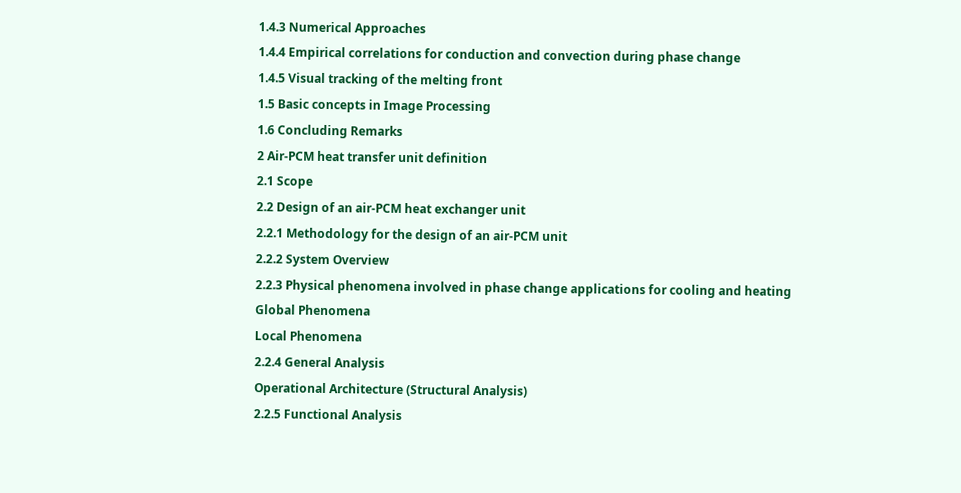1.4.3 Numerical Approaches
1.4.4 Empirical correlations for conduction and convection during phase change
1.4.5 Visual tracking of the melting front
1.5 Basic concepts in Image Processing
1.6 Concluding Remarks
2 Air-PCM heat transfer unit definition
2.1 Scope
2.2 Design of an air-PCM heat exchanger unit
2.2.1 Methodology for the design of an air-PCM unit
2.2.2 System Overview
2.2.3 Physical phenomena involved in phase change applications for cooling and heating
Global Phenomena
Local Phenomena
2.2.4 General Analysis
Operational Architecture (Structural Analysis)
2.2.5 Functional Analysis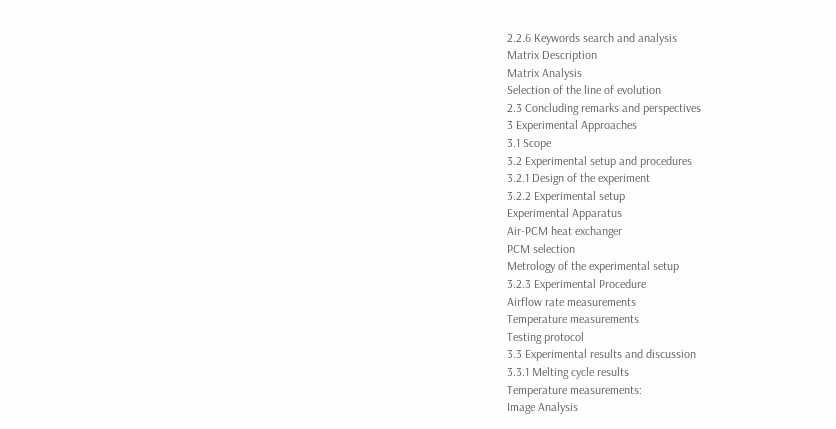2.2.6 Keywords search and analysis
Matrix Description
Matrix Analysis
Selection of the line of evolution
2.3 Concluding remarks and perspectives
3 Experimental Approaches
3.1 Scope
3.2 Experimental setup and procedures
3.2.1 Design of the experiment
3.2.2 Experimental setup
Experimental Apparatus
Air-PCM heat exchanger
PCM selection
Metrology of the experimental setup
3.2.3 Experimental Procedure
Airflow rate measurements
Temperature measurements
Testing protocol
3.3 Experimental results and discussion
3.3.1 Melting cycle results
Temperature measurements:
Image Analysis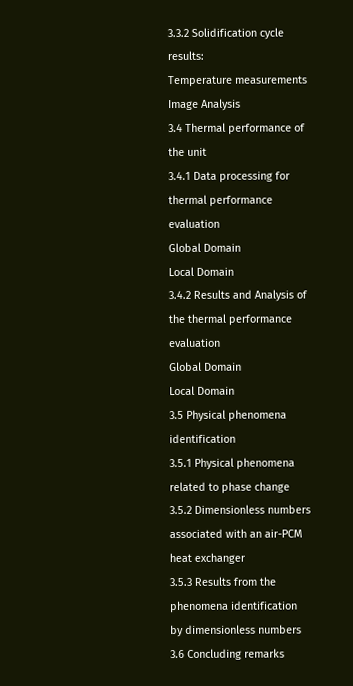3.3.2 Solidification cycle results:
Temperature measurements
Image Analysis
3.4 Thermal performance of the unit
3.4.1 Data processing for thermal performance evaluation
Global Domain
Local Domain
3.4.2 Results and Analysis of the thermal performance evaluation
Global Domain
Local Domain
3.5 Physical phenomena identification
3.5.1 Physical phenomena related to phase change
3.5.2 Dimensionless numbers associated with an air-PCM heat exchanger
3.5.3 Results from the phenomena identification by dimensionless numbers
3.6 Concluding remarks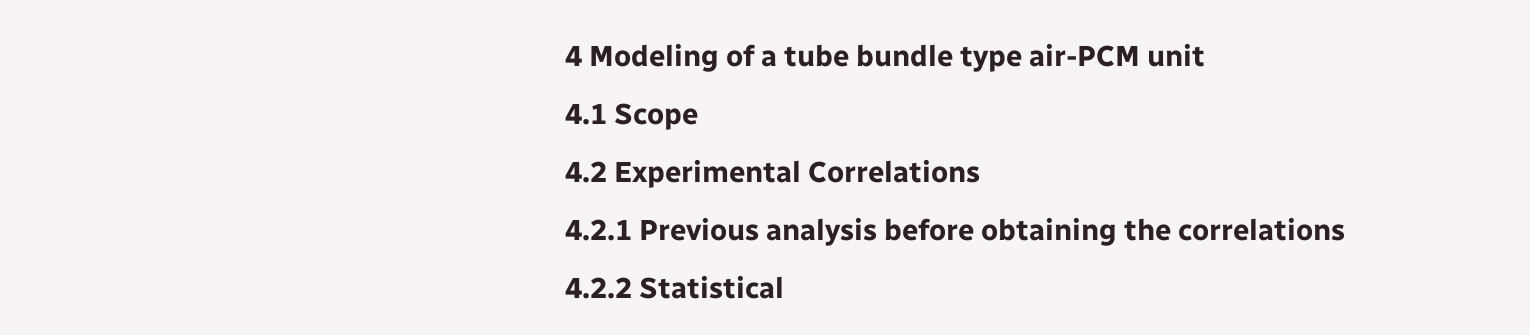4 Modeling of a tube bundle type air-PCM unit
4.1 Scope
4.2 Experimental Correlations
4.2.1 Previous analysis before obtaining the correlations
4.2.2 Statistical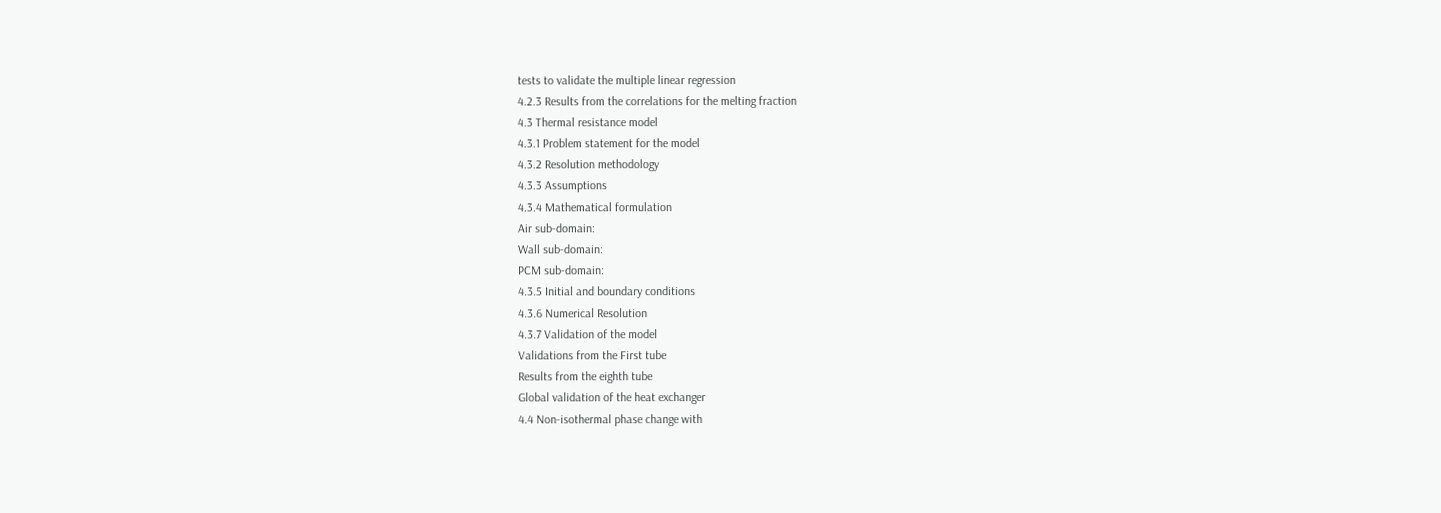tests to validate the multiple linear regression
4.2.3 Results from the correlations for the melting fraction
4.3 Thermal resistance model
4.3.1 Problem statement for the model
4.3.2 Resolution methodology
4.3.3 Assumptions
4.3.4 Mathematical formulation
Air sub-domain:
Wall sub-domain:
PCM sub-domain:
4.3.5 Initial and boundary conditions
4.3.6 Numerical Resolution
4.3.7 Validation of the model
Validations from the First tube
Results from the eighth tube
Global validation of the heat exchanger
4.4 Non-isothermal phase change with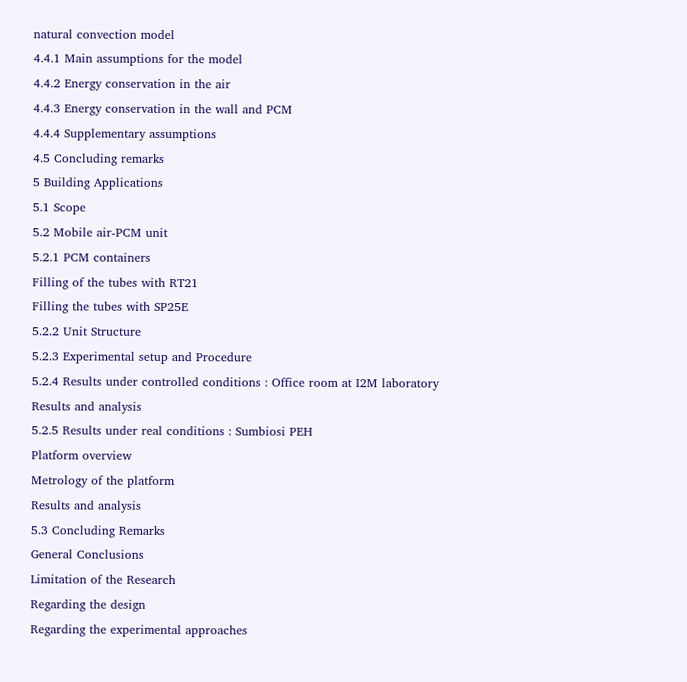natural convection model
4.4.1 Main assumptions for the model
4.4.2 Energy conservation in the air
4.4.3 Energy conservation in the wall and PCM
4.4.4 Supplementary assumptions
4.5 Concluding remarks
5 Building Applications
5.1 Scope
5.2 Mobile air-PCM unit
5.2.1 PCM containers
Filling of the tubes with RT21
Filling the tubes with SP25E
5.2.2 Unit Structure
5.2.3 Experimental setup and Procedure
5.2.4 Results under controlled conditions : Office room at I2M laboratory
Results and analysis
5.2.5 Results under real conditions : Sumbiosi PEH
Platform overview
Metrology of the platform
Results and analysis
5.3 Concluding Remarks
General Conclusions
Limitation of the Research
Regarding the design
Regarding the experimental approaches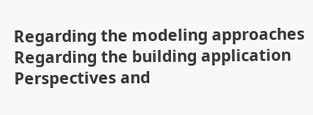Regarding the modeling approaches
Regarding the building application
Perspectives and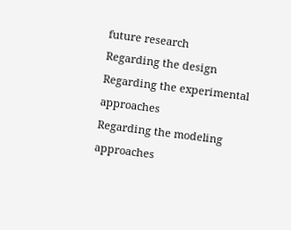future research
Regarding the design
Regarding the experimental approaches
Regarding the modeling approaches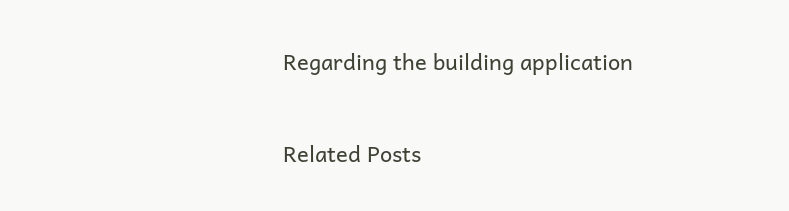Regarding the building application


Related Posts